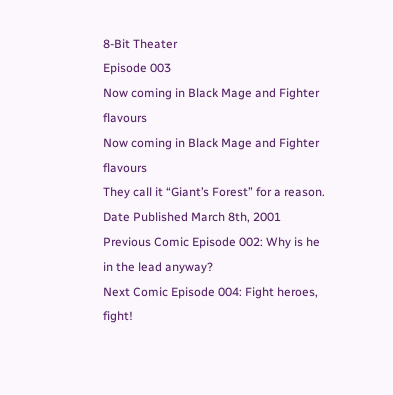8-Bit Theater
Episode 003
Now coming in Black Mage and Fighter flavours
Now coming in Black Mage and Fighter flavours
They call it “Giant’s Forest” for a reason.
Date Published March 8th, 2001
Previous Comic Episode 002: Why is he in the lead anyway?
Next Comic Episode 004: Fight heroes, fight!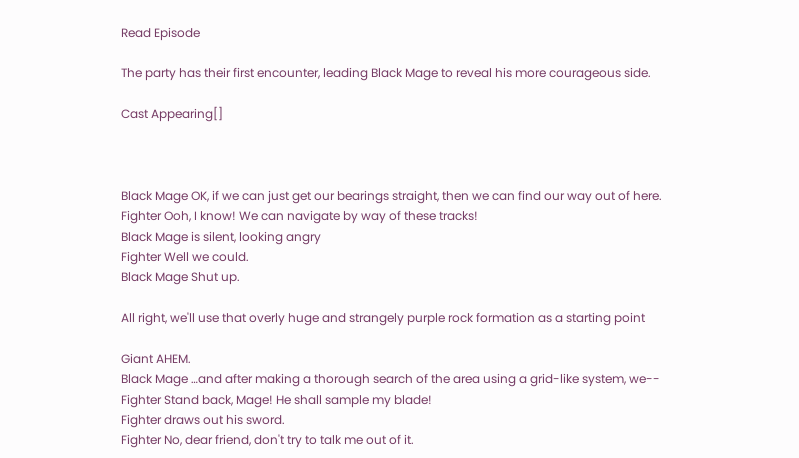Read Episode

The party has their first encounter, leading Black Mage to reveal his more courageous side.

Cast Appearing[]



Black Mage OK, if we can just get our bearings straight, then we can find our way out of here.
Fighter Ooh, I know! We can navigate by way of these tracks!
Black Mage is silent, looking angry
Fighter Well we could.
Black Mage Shut up.

All right, we'll use that overly huge and strangely purple rock formation as a starting point

Giant AHEM.
Black Mage …and after making a thorough search of the area using a grid-like system, we--
Fighter Stand back, Mage! He shall sample my blade!
Fighter draws out his sword.
Fighter No, dear friend, don't try to talk me out of it.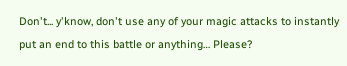Don't... y'know, don't use any of your magic attacks to instantly put an end to this battle or anything… Please?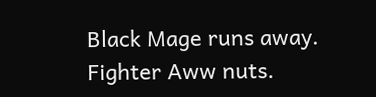Black Mage runs away.
Fighter Aww nuts.